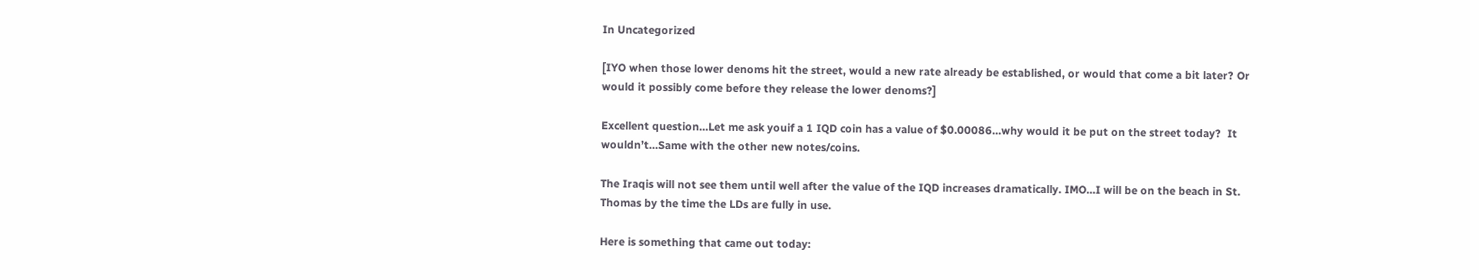In Uncategorized

[IYO when those lower denoms hit the street, would a new rate already be established, or would that come a bit later? Or would it possibly come before they release the lower denoms?]

Excellent question…Let me ask youif a 1 IQD coin has a value of $0.00086…why would it be put on the street today?  It wouldn’t…Same with the other new notes/coins.

The Iraqis will not see them until well after the value of the IQD increases dramatically. IMO…I will be on the beach in St. Thomas by the time the LDs are fully in use.

Here is something that came out today: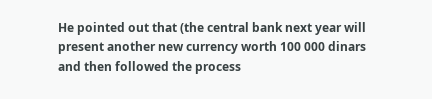He pointed out that (the central bank next year will present another new currency worth 100 000 dinars and then followed the process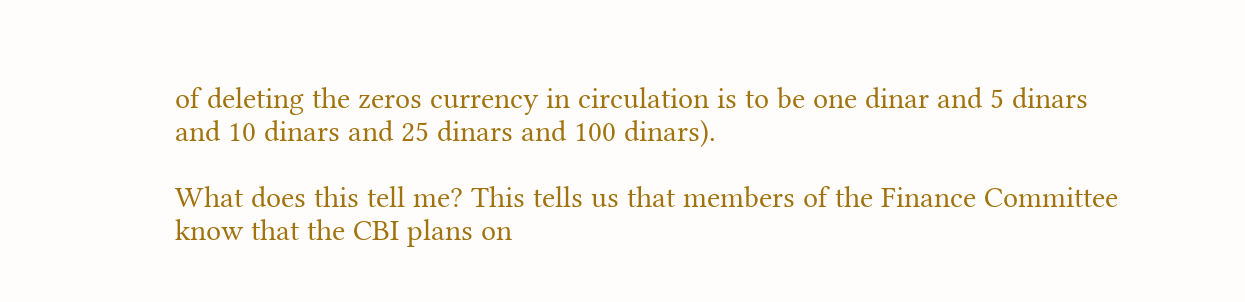of deleting the zeros currency in circulation is to be one dinar and 5 dinars and 10 dinars and 25 dinars and 100 dinars).

What does this tell me? This tells us that members of the Finance Committee know that the CBI plans on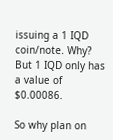issuing a 1 IQD coin/note. Why? But 1 IQD only has a value of $0.00086.

So why plan on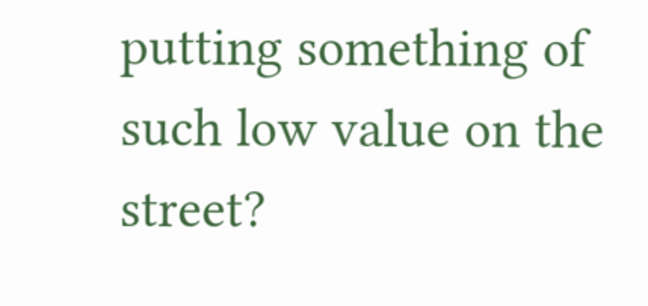putting something of such low value on the street?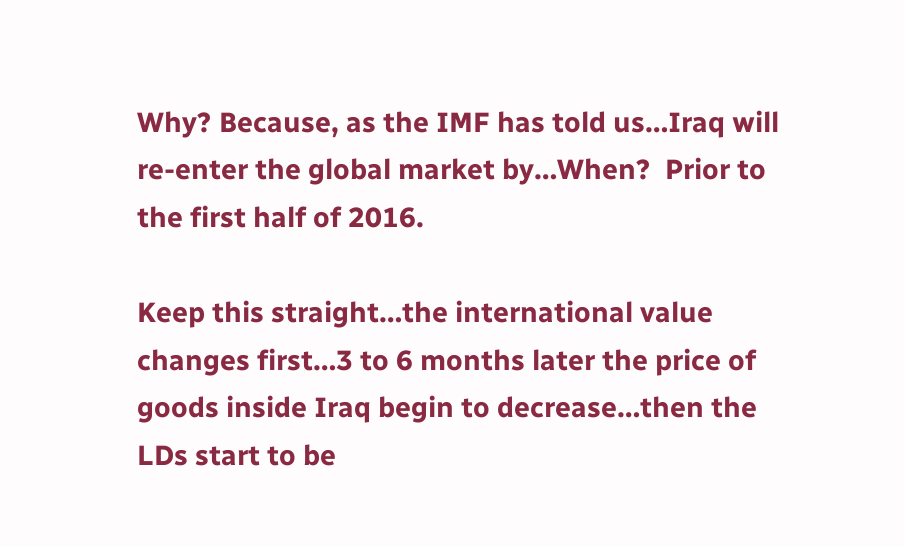Why? Because, as the IMF has told us…Iraq will re-enter the global market by…When?  Prior to the first half of 2016.

Keep this straight…the international value changes first…3 to 6 months later the price of goods inside Iraq begin to decrease…then the LDs start to be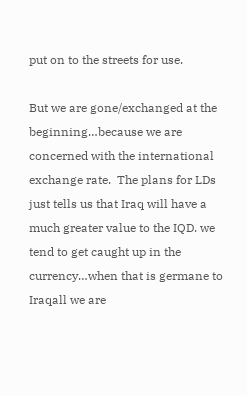put on to the streets for use.

But we are gone/exchanged at the beginning…because we are concerned with the international exchange rate.  The plans for LDs just tells us that Iraq will have a much greater value to the IQD. we tend to get caught up in the currency…when that is germane to Iraqall we are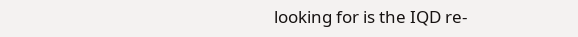looking for is the IQD re-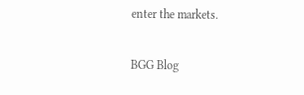enter the markets.

BGG Blog